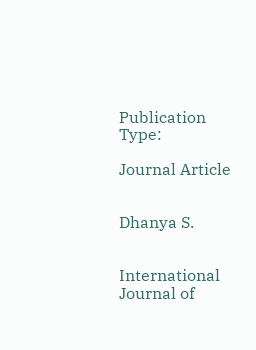Publication Type:

Journal Article


Dhanya S.


International Journal of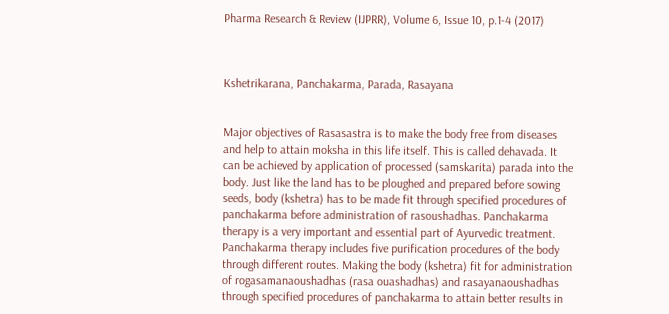Pharma Research & Review (IJPRR), Volume 6, Issue 10, p.1-4 (2017)



Kshetrikarana, Panchakarma, Parada, Rasayana


Major objectives of Rasasastra is to make the body free from diseases and help to attain moksha in this life itself. This is called dehavada. It can be achieved by application of processed (samskarita) parada into the body. Just like the land has to be ploughed and prepared before sowing seeds, body (kshetra) has to be made fit through specified procedures of panchakarma before administration of rasoushadhas. Panchakarma therapy is a very important and essential part of Ayurvedic treatment. Panchakarma therapy includes five purification procedures of the body through different routes. Making the body (kshetra) fit for administration of rogasamanaoushadhas (rasa ouashadhas) and rasayanaoushadhas through specified procedures of panchakarma to attain better results in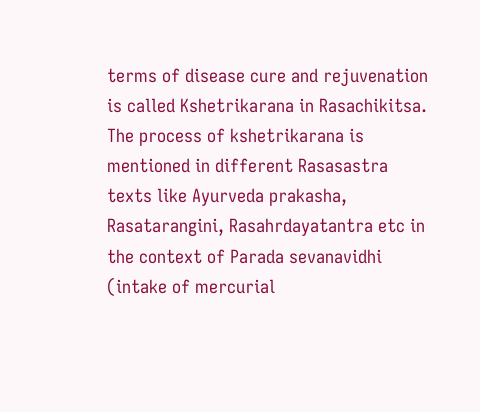terms of disease cure and rejuvenation is called Kshetrikarana in Rasachikitsa. The process of kshetrikarana is mentioned in different Rasasastra texts like Ayurveda prakasha, Rasatarangini, Rasahrdayatantra etc in the context of Parada sevanavidhi (intake of mercurial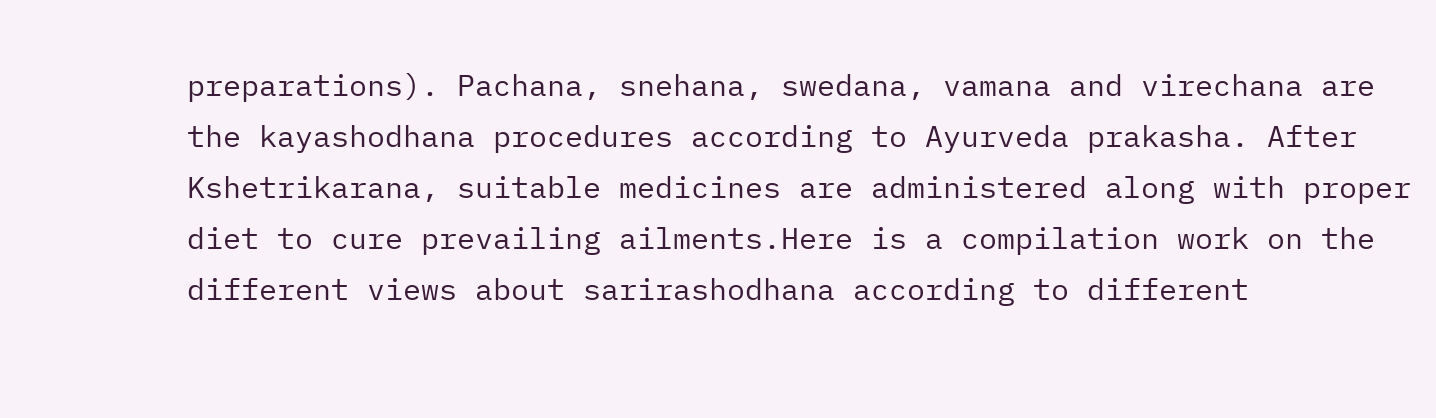preparations). Pachana, snehana, swedana, vamana and virechana are the kayashodhana procedures according to Ayurveda prakasha. After Kshetrikarana, suitable medicines are administered along with proper diet to cure prevailing ailments.Here is a compilation work on the different views about sarirashodhana according to different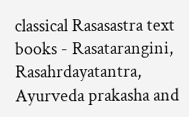classical Rasasastra text books - Rasatarangini, Rasahrdayatantra, Ayurveda prakasha and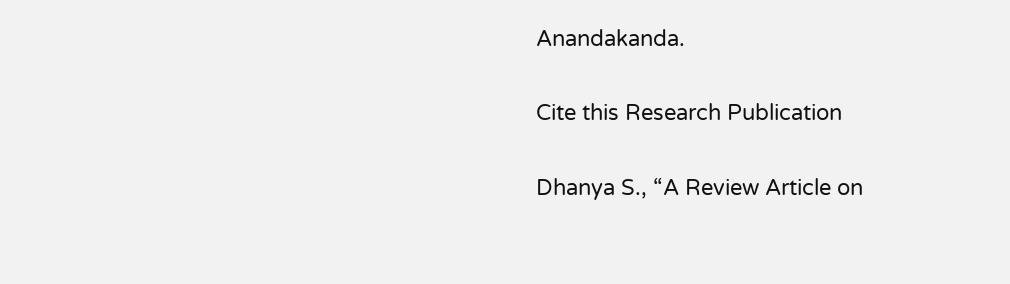Anandakanda.

Cite this Research Publication

Dhanya S., “A Review Article on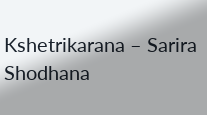Kshetrikarana – Sarira Shodhana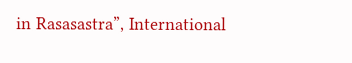in Rasasastra”, International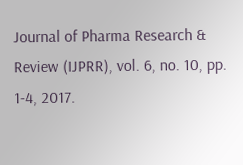Journal of Pharma Research & Review (IJPRR), vol. 6, no. 10, pp. 1-4, 2017.